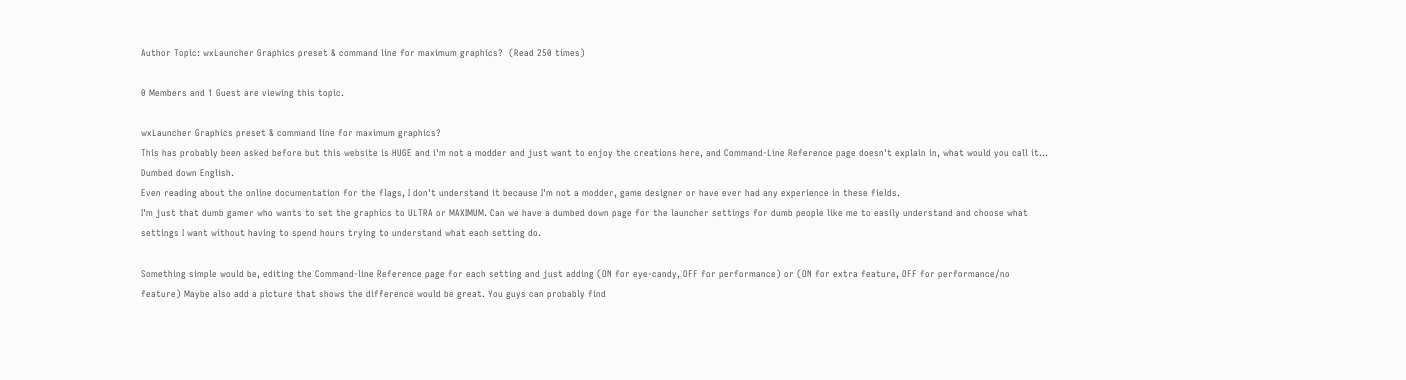Author Topic: wxLauncher Graphics preset & command line for maximum graphics?  (Read 250 times)

0 Members and 1 Guest are viewing this topic.

wxLauncher Graphics preset & command line for maximum graphics?
This has probably been asked before but this website is HUGE and i'm not a modder and just want to enjoy the creations here, and Command-Line Reference page doesn't explain in, what would you call it... Dumbed down English.
Even reading about the online documentation for the flags, I don't understand it because I'm not a modder, game designer or have ever had any experience in these fields.
I'm just that dumb gamer who wants to set the graphics to ULTRA or MAXIMUM. Can we have a dumbed down page for the launcher settings for dumb people like me to easily understand and choose what settings I want without having to spend hours trying to understand what each setting do.

Something simple would be, editing the Command-line Reference page for each setting and just adding (ON for eye-candy, OFF for performance) or (ON for extra feature, OFF for performance/no feature) Maybe also add a picture that shows the difference would be great. You guys can probably find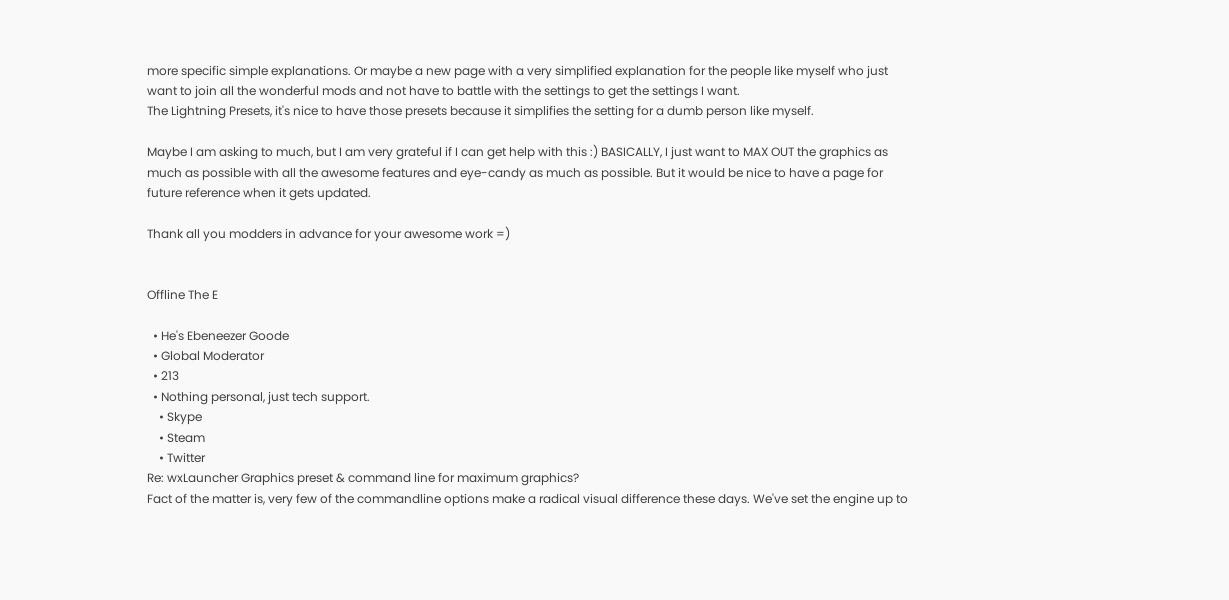more specific simple explanations. Or maybe a new page with a very simplified explanation for the people like myself who just want to join all the wonderful mods and not have to battle with the settings to get the settings I want.
The Lightning Presets, it's nice to have those presets because it simplifies the setting for a dumb person like myself.

Maybe I am asking to much, but I am very grateful if I can get help with this :) BASICALLY, I just want to MAX OUT the graphics as much as possible with all the awesome features and eye-candy as much as possible. But it would be nice to have a page for future reference when it gets updated.

Thank all you modders in advance for your awesome work =)


Offline The E

  • He's Ebeneezer Goode
  • Global Moderator
  • 213
  • Nothing personal, just tech support.
    • Skype
    • Steam
    • Twitter
Re: wxLauncher Graphics preset & command line for maximum graphics?
Fact of the matter is, very few of the commandline options make a radical visual difference these days. We've set the engine up to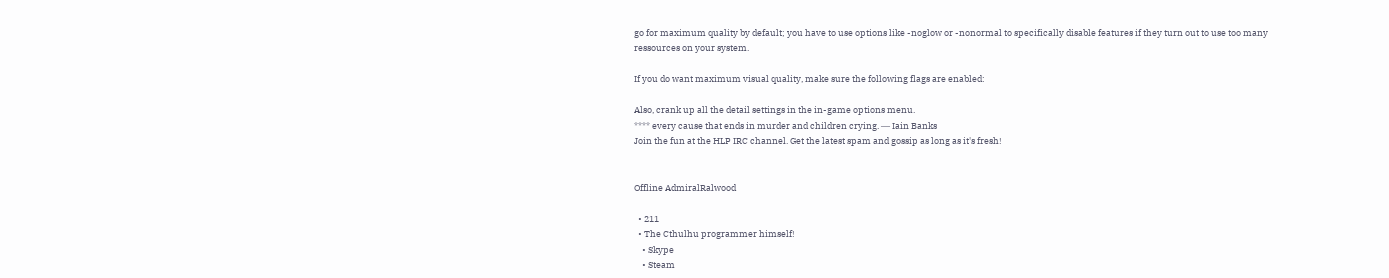go for maximum quality by default; you have to use options like -noglow or -nonormal to specifically disable features if they turn out to use too many ressources on your system.

If you do want maximum visual quality, make sure the following flags are enabled:

Also, crank up all the detail settings in the in-game options menu.
**** every cause that ends in murder and children crying. ― Iain Banks
Join the fun at the HLP IRC channel. Get the latest spam and gossip as long as it's fresh!


Offline AdmiralRalwood

  • 211
  • The Cthulhu programmer himself!
    • Skype
    • Steam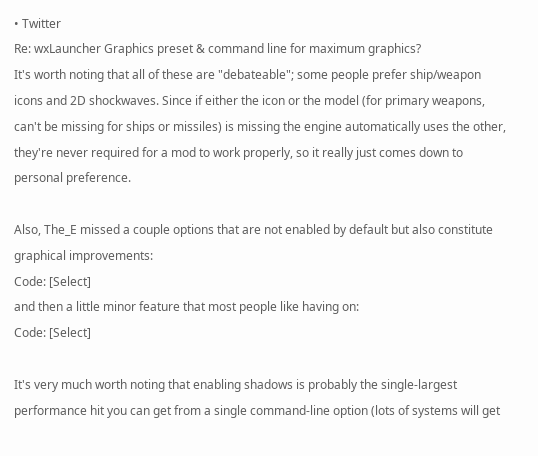• Twitter
Re: wxLauncher Graphics preset & command line for maximum graphics?
It's worth noting that all of these are "debateable"; some people prefer ship/weapon icons and 2D shockwaves. Since if either the icon or the model (for primary weapons, can't be missing for ships or missiles) is missing the engine automatically uses the other, they're never required for a mod to work properly, so it really just comes down to personal preference.

Also, The_E missed a couple options that are not enabled by default but also constitute graphical improvements:
Code: [Select]
and then a little minor feature that most people like having on:
Code: [Select]

It's very much worth noting that enabling shadows is probably the single-largest performance hit you can get from a single command-line option (lots of systems will get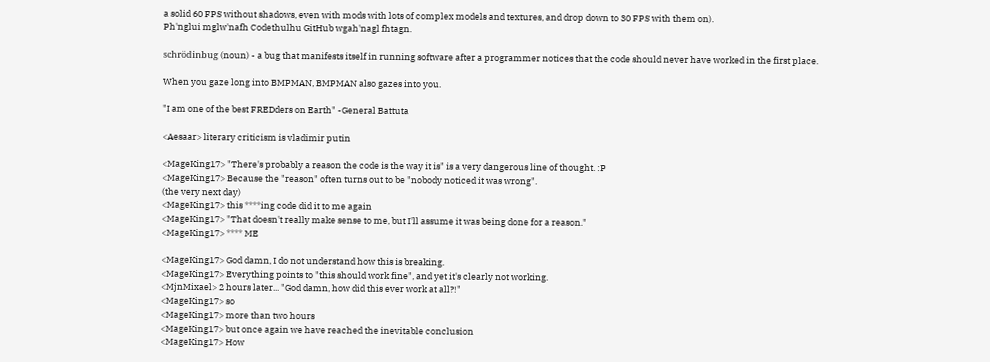a solid 60 FPS without shadows, even with mods with lots of complex models and textures, and drop down to 30 FPS with them on).
Ph'nglui mglw'nafh Codethulhu GitHub wgah'nagl fhtagn.

schrödinbug (noun) - a bug that manifests itself in running software after a programmer notices that the code should never have worked in the first place.

When you gaze long into BMPMAN, BMPMAN also gazes into you.

"I am one of the best FREDders on Earth" -General Battuta

<Aesaar> literary criticism is vladimir putin

<MageKing17> "There's probably a reason the code is the way it is" is a very dangerous line of thought. :P
<MageKing17> Because the "reason" often turns out to be "nobody noticed it was wrong".
(the very next day)
<MageKing17> this ****ing code did it to me again
<MageKing17> "That doesn't really make sense to me, but I'll assume it was being done for a reason."
<MageKing17> **** ME

<MageKing17> God damn, I do not understand how this is breaking.
<MageKing17> Everything points to "this should work fine", and yet it's clearly not working.
<MjnMixael> 2 hours later... "God damn, how did this ever work at all?!"
<MageKing17> so
<MageKing17> more than two hours
<MageKing17> but once again we have reached the inevitable conclusion
<MageKing17> How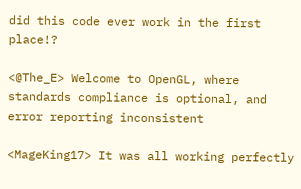did this code ever work in the first place!?

<@The_E> Welcome to OpenGL, where standards compliance is optional, and error reporting inconsistent

<MageKing17> It was all working perfectly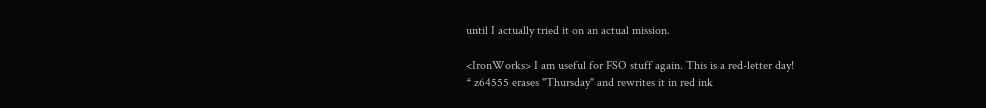until I actually tried it on an actual mission.

<IronWorks> I am useful for FSO stuff again. This is a red-letter day!
* z64555 erases "Thursday" and rewrites it in red ink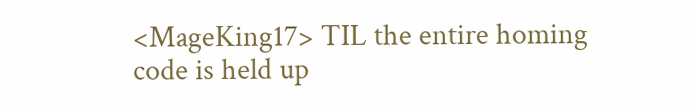<MageKing17> TIL the entire homing code is held up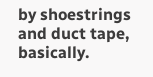by shoestrings and duct tape, basically.